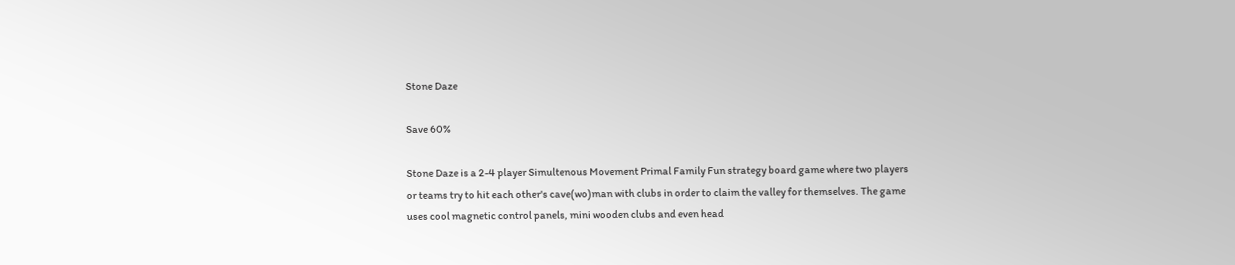Stone Daze

Save 60%

Stone Daze is a 2-4 player Simultenous Movement Primal Family Fun strategy board game where two players or teams try to hit each other's cave(wo)man with clubs in order to claim the valley for themselves. The game uses cool magnetic control panels, mini wooden clubs and even head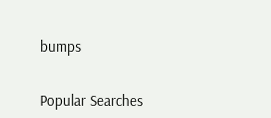bumps


Popular Searches